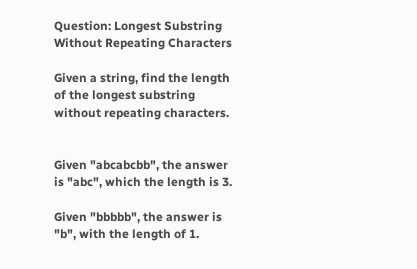Question: Longest Substring Without Repeating Characters

Given a string, find the length of the longest substring without repeating characters.


Given "abcabcbb", the answer is "abc", which the length is 3.

Given "bbbbb", the answer is "b", with the length of 1.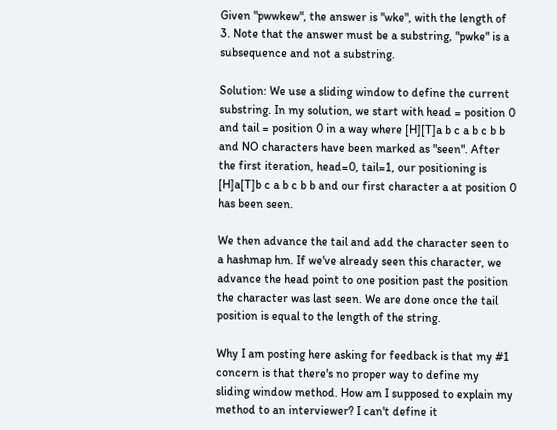Given "pwwkew", the answer is "wke", with the length of 3. Note that the answer must be a substring, "pwke" is a subsequence and not a substring.

Solution: We use a sliding window to define the current substring. In my solution, we start with head = position 0 and tail = position 0 in a way where [H][T]a b c a b c b b and NO characters have been marked as "seen". After the first iteration, head=0, tail=1, our positioning is [H]a[T]b c a b c b b and our first character a at position 0 has been seen.

We then advance the tail and add the character seen to a hashmap hm. If we've already seen this character, we advance the head point to one position past the position the character was last seen. We are done once the tail position is equal to the length of the string.

Why I am posting here asking for feedback is that my #1 concern is that there's no proper way to define my sliding window method. How am I supposed to explain my method to an interviewer? I can't define it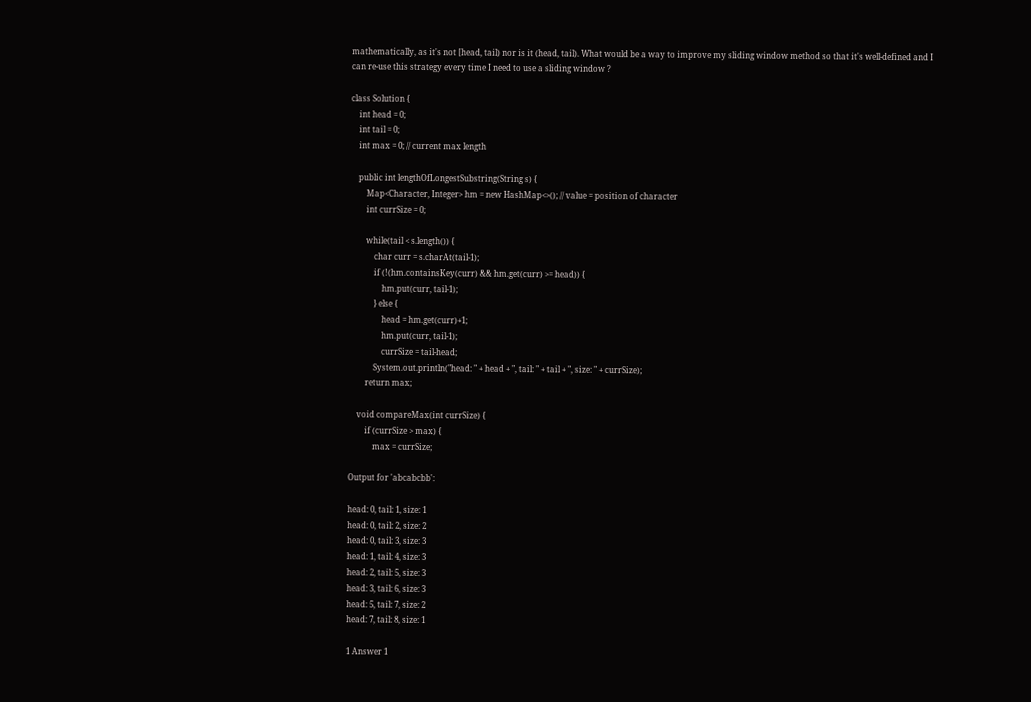mathematically, as it's not [head, tail) nor is it (head, tail). What would be a way to improve my sliding window method so that it's well-defined and I can re-use this strategy every time I need to use a sliding window ?

class Solution {
    int head = 0;
    int tail = 0;
    int max = 0; // current max length

    public int lengthOfLongestSubstring(String s) {
        Map<Character, Integer> hm = new HashMap<>(); // value = position of character
        int currSize = 0;

        while(tail < s.length()) {
            char curr = s.charAt(tail-1);
            if (!(hm.containsKey(curr) && hm.get(curr) >= head)) {
                hm.put(curr, tail-1);
            } else {
                head = hm.get(curr)+1;
                hm.put(curr, tail-1);
                currSize = tail-head;
            System.out.println("head: " + head + ", tail: " + tail + ", size: " + currSize);
        return max;

    void compareMax(int currSize) {
        if (currSize > max) {
            max = currSize;

Output for 'abcabcbb':

head: 0, tail: 1, size: 1
head: 0, tail: 2, size: 2
head: 0, tail: 3, size: 3
head: 1, tail: 4, size: 3
head: 2, tail: 5, size: 3
head: 3, tail: 6, size: 3
head: 5, tail: 7, size: 2
head: 7, tail: 8, size: 1

1 Answer 1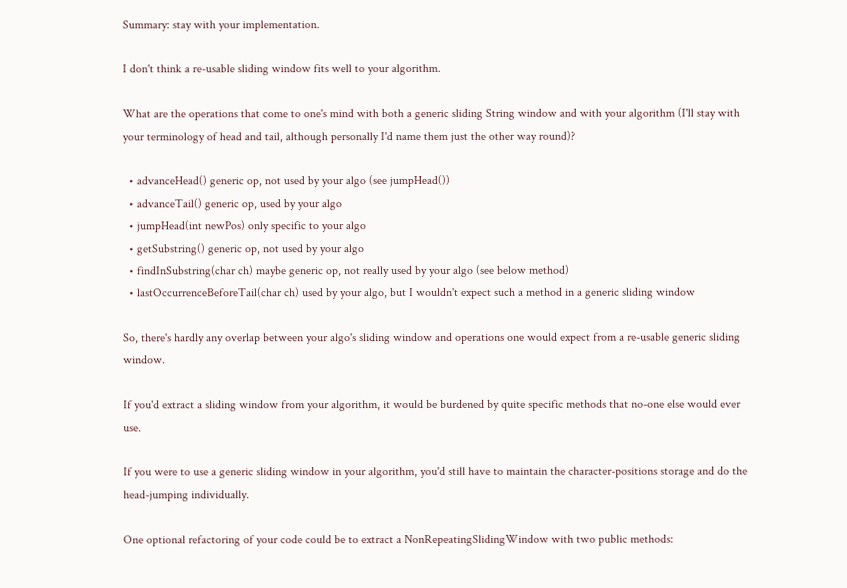Summary: stay with your implementation.

I don't think a re-usable sliding window fits well to your algorithm.

What are the operations that come to one's mind with both a generic sliding String window and with your algorithm (I'll stay with your terminology of head and tail, although personally I'd name them just the other way round)?

  • advanceHead() generic op, not used by your algo (see jumpHead())
  • advanceTail() generic op, used by your algo
  • jumpHead(int newPos) only specific to your algo
  • getSubstring() generic op, not used by your algo
  • findInSubstring(char ch) maybe generic op, not really used by your algo (see below method)
  • lastOccurrenceBeforeTail(char ch) used by your algo, but I wouldn't expect such a method in a generic sliding window

So, there's hardly any overlap between your algo's sliding window and operations one would expect from a re-usable generic sliding window.

If you'd extract a sliding window from your algorithm, it would be burdened by quite specific methods that no-one else would ever use.

If you were to use a generic sliding window in your algorithm, you'd still have to maintain the character-positions storage and do the head-jumping individually.

One optional refactoring of your code could be to extract a NonRepeatingSlidingWindow with two public methods: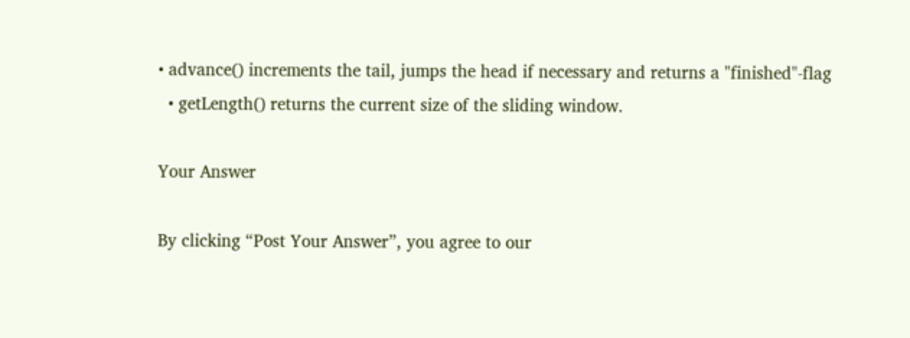• advance() increments the tail, jumps the head if necessary and returns a "finished"-flag
  • getLength() returns the current size of the sliding window.

Your Answer

By clicking “Post Your Answer”, you agree to our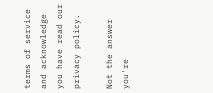terms of service and acknowledge you have read our privacy policy.

Not the answer you're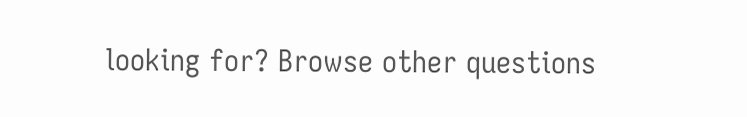looking for? Browse other questions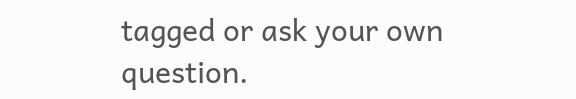tagged or ask your own question.